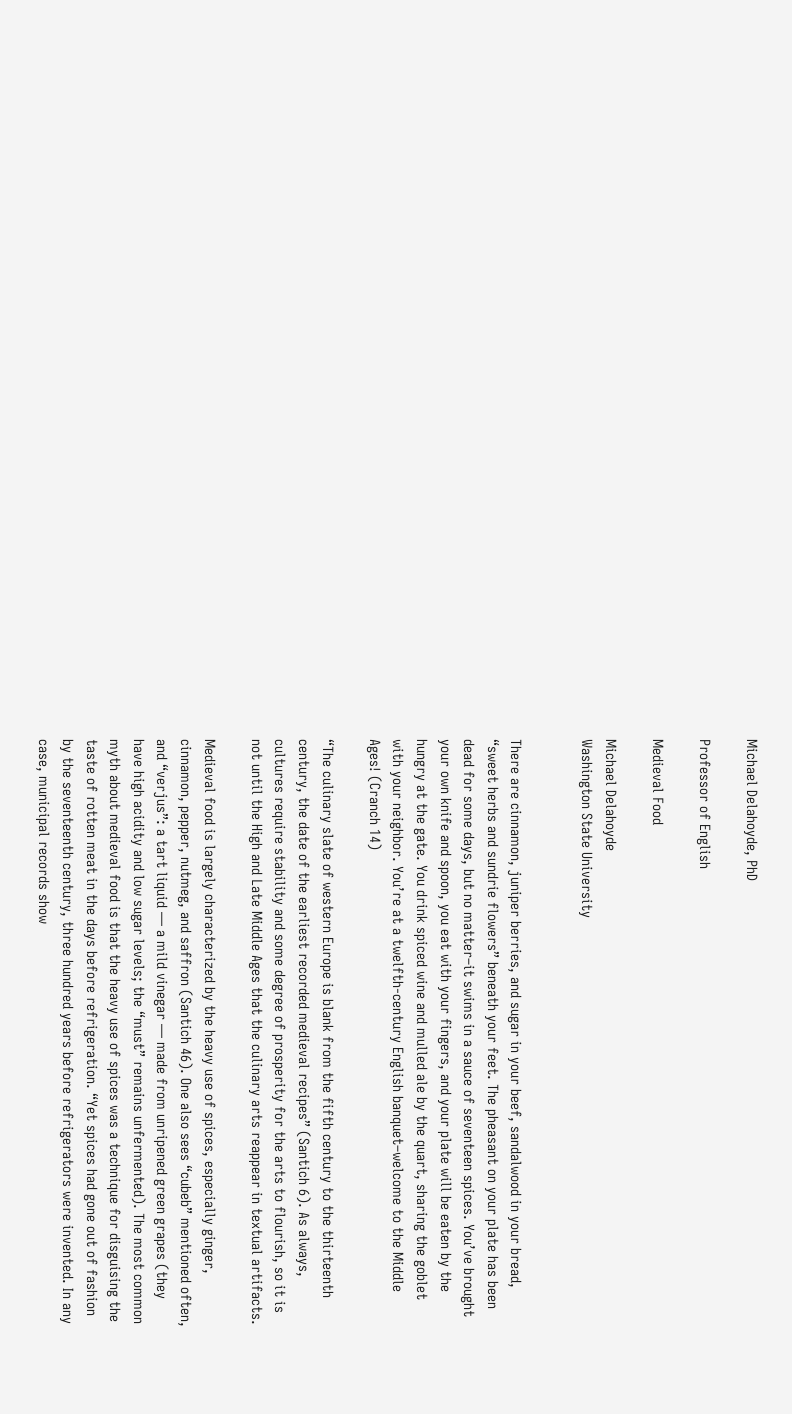Michael Delahoyde, PhD

Professor of English

Medieval Food

Michael Delahoyde
Washington State University


There are cinnamon, juniper berries, and sugar in your beef, sandalwood in your bread, “sweet herbs and sundrie flowers” beneath your feet. The pheasant on your plate has been dead for some days, but no matter–it swims in a sauce of seventeen spices. You’ve brought your own knife and spoon, you eat with your fingers, and your plate will be eaten by the hungry at the gate. You drink spiced wine and mulled ale by the quart, sharing the goblet with your neighbor. You’re at a twelfth-century English banquet–welcome to the Middle Ages! (Cranch 14)

“The culinary slate of western Europe is blank from the fifth century to the thirteenth century, the date of the earliest recorded medieval recipes” (Santich 6). As always, cultures require stability and some degree of prosperity for the arts to flourish, so it is not until the High and Late Middle Ages that the culinary arts reappear in textual artifacts.

Medieval food is largely characterized by the heavy use of spices, especially ginger, cinnamon, pepper, nutmeg, and saffron (Santich 46). One also sees “cubeb” mentioned often, and “verjus”: a tart liquid — a mild vinegar — made from unripened green grapes (they have high acidity and low sugar levels; the “must” remains unfermented). The most common myth about medieval food is that the heavy use of spices was a technique for disguising the taste of rotten meat in the days before refrigeration. “Yet spices had gone out of fashion by the seventeenth century, three hundred years before refrigerators were invented. In any case, municipal records show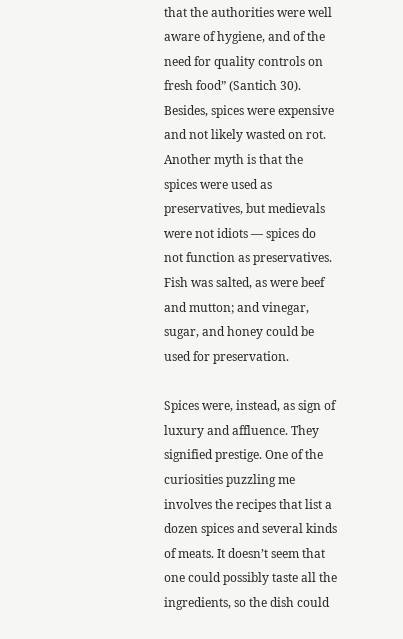that the authorities were well aware of hygiene, and of the need for quality controls on fresh food” (Santich 30). Besides, spices were expensive and not likely wasted on rot. Another myth is that the spices were used as preservatives, but medievals were not idiots — spices do not function as preservatives. Fish was salted, as were beef and mutton; and vinegar, sugar, and honey could be used for preservation.

Spices were, instead, as sign of luxury and affluence. They signified prestige. One of the curiosities puzzling me involves the recipes that list a dozen spices and several kinds of meats. It doesn’t seem that one could possibly taste all the ingredients, so the dish could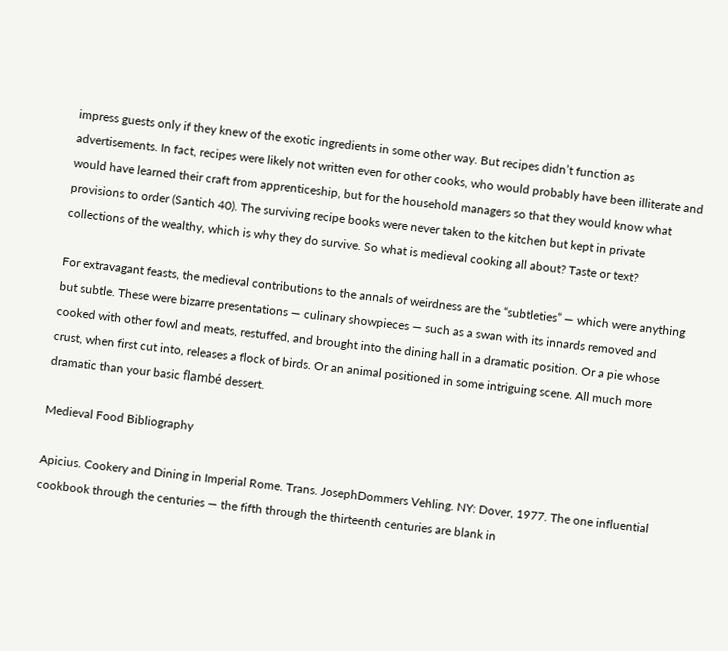impress guests only if they knew of the exotic ingredients in some other way. But recipes didn’t function as advertisements. In fact, recipes were likely not written even for other cooks, who would probably have been illiterate and would have learned their craft from apprenticeship, but for the household managers so that they would know what provisions to order (Santich 40). The surviving recipe books were never taken to the kitchen but kept in private collections of the wealthy, which is why they do survive. So what is medieval cooking all about? Taste or text?

For extravagant feasts, the medieval contributions to the annals of weirdness are the “subtleties” — which were anything but subtle. These were bizarre presentations — culinary showpieces — such as a swan with its innards removed and cooked with other fowl and meats, restuffed, and brought into the dining hall in a dramatic position. Or a pie whose crust, when first cut into, releases a flock of birds. Or an animal positioned in some intriguing scene. All much more dramatic than your basic flambé dessert.

Medieval Food Bibliography

Apicius. Cookery and Dining in Imperial Rome. Trans. JosephDommers Vehling. NY: Dover, 1977. The one influential cookbook through the centuries — the fifth through the thirteenth centuries are blank in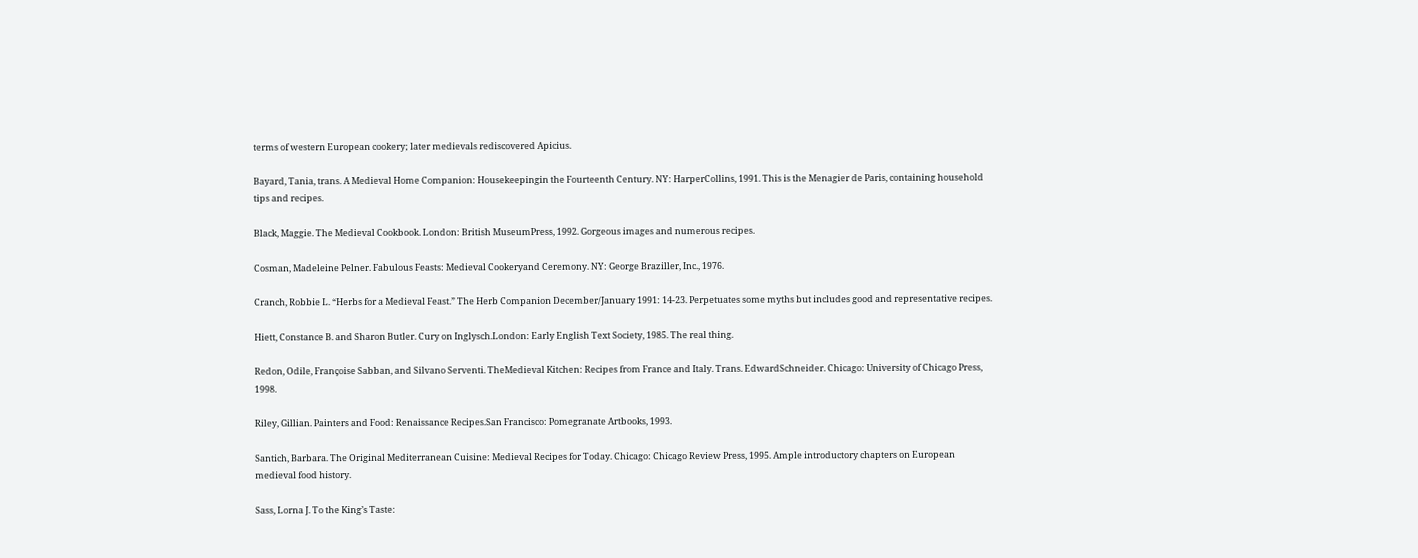terms of western European cookery; later medievals rediscovered Apicius.

Bayard, Tania, trans. A Medieval Home Companion: Housekeepingin the Fourteenth Century. NY: HarperCollins, 1991. This is the Menagier de Paris, containing household tips and recipes.

Black, Maggie. The Medieval Cookbook. London: British MuseumPress, 1992. Gorgeous images and numerous recipes.

Cosman, Madeleine Pelner. Fabulous Feasts: Medieval Cookeryand Ceremony. NY: George Braziller, Inc., 1976.

Cranch, Robbie L. “Herbs for a Medieval Feast.” The Herb Companion December/January 1991: 14-23. Perpetuates some myths but includes good and representative recipes.

Hiett, Constance B. and Sharon Butler. Cury on Inglysch.London: Early English Text Society, 1985. The real thing.

Redon, Odile, Françoise Sabban, and Silvano Serventi. TheMedieval Kitchen: Recipes from France and Italy. Trans. EdwardSchneider. Chicago: University of Chicago Press, 1998.

Riley, Gillian. Painters and Food: Renaissance Recipes.San Francisco: Pomegranate Artbooks, 1993.

Santich, Barbara. The Original Mediterranean Cuisine: Medieval Recipes for Today. Chicago: Chicago Review Press, 1995. Ample introductory chapters on European medieval food history.

Sass, Lorna J. To the King’s Taste: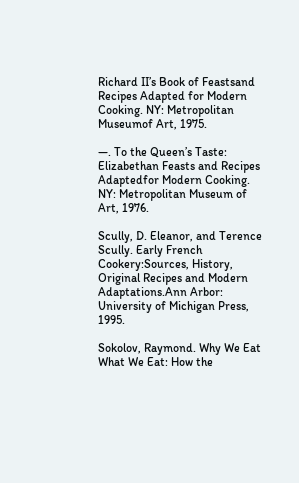Richard II’s Book of Feastsand Recipes Adapted for Modern Cooking. NY: Metropolitan Museumof Art, 1975.

—. To the Queen’s Taste: Elizabethan Feasts and Recipes Adaptedfor Modern Cooking. NY: Metropolitan Museum of Art, 1976.

Scully, D. Eleanor, and Terence Scully. Early French Cookery:Sources, History, Original Recipes and Modern Adaptations.Ann Arbor: University of Michigan Press, 1995.

Sokolov, Raymond. Why We Eat What We Eat: How the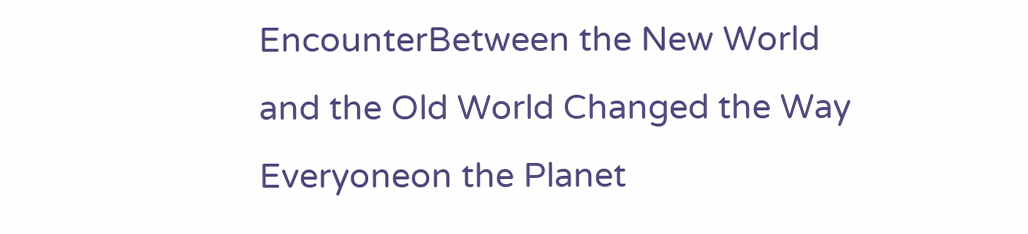EncounterBetween the New World and the Old World Changed the Way Everyoneon the Planet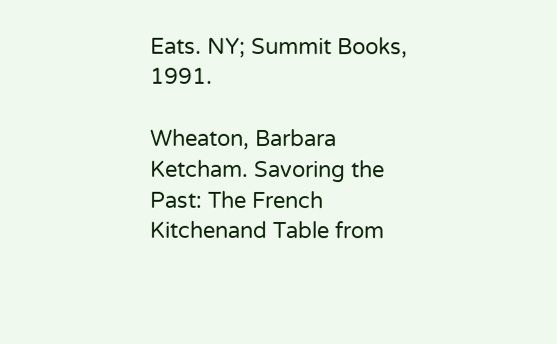Eats. NY; Summit Books, 1991.

Wheaton, Barbara Ketcham. Savoring the Past: The French Kitchenand Table from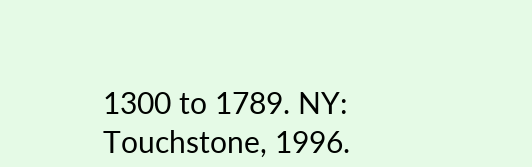1300 to 1789. NY: Touchstone, 1996.